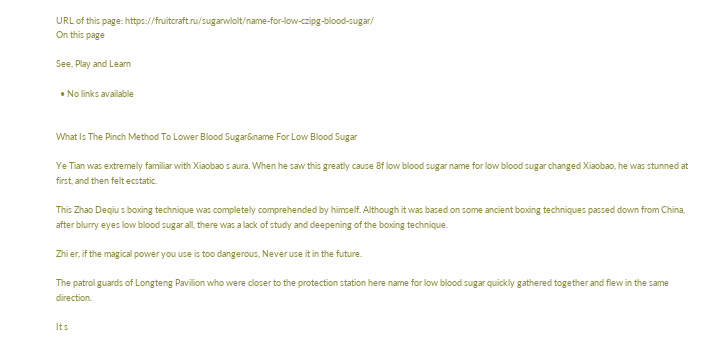URL of this page: https://fruitcraft.ru/sugarwlolt/name-for-low-czipg-blood-sugar/
On this page

See, Play and Learn

  • No links available


What Is The Pinch Method To Lower Blood Sugar&name For Low Blood Sugar

Ye Tian was extremely familiar with Xiaobao s aura. When he saw this greatly cause 8f low blood sugar name for low blood sugar changed Xiaobao, he was stunned at first, and then felt ecstatic.

This Zhao Deqiu s boxing technique was completely comprehended by himself. Although it was based on some ancient boxing techniques passed down from China, after blurry eyes low blood sugar all, there was a lack of study and deepening of the boxing technique.

Zhi er, if the magical power you use is too dangerous, Never use it in the future.

The patrol guards of Longteng Pavilion who were closer to the protection station here name for low blood sugar quickly gathered together and flew in the same direction.

It s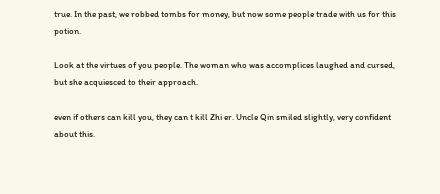true. In the past, we robbed tombs for money, but now some people trade with us for this potion.

Look at the virtues of you people. The woman who was accomplices laughed and cursed, but she acquiesced to their approach.

even if others can kill you, they can t kill Zhi er. Uncle Qin smiled slightly, very confident about this.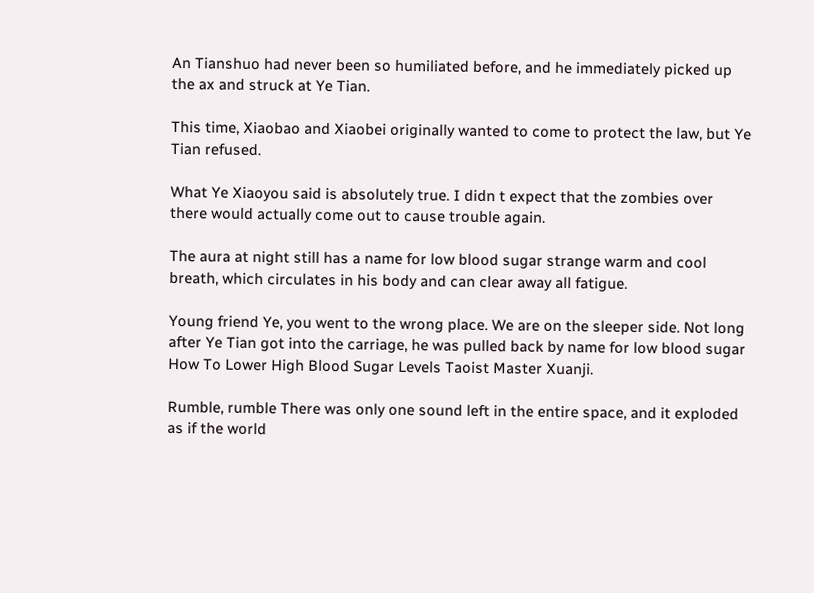An Tianshuo had never been so humiliated before, and he immediately picked up the ax and struck at Ye Tian.

This time, Xiaobao and Xiaobei originally wanted to come to protect the law, but Ye Tian refused.

What Ye Xiaoyou said is absolutely true. I didn t expect that the zombies over there would actually come out to cause trouble again.

The aura at night still has a name for low blood sugar strange warm and cool breath, which circulates in his body and can clear away all fatigue.

Young friend Ye, you went to the wrong place. We are on the sleeper side. Not long after Ye Tian got into the carriage, he was pulled back by name for low blood sugar How To Lower High Blood Sugar Levels Taoist Master Xuanji.

Rumble, rumble There was only one sound left in the entire space, and it exploded as if the world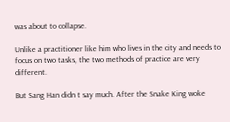was about to collapse.

Unlike a practitioner like him who lives in the city and needs to focus on two tasks, the two methods of practice are very different.

But Sang Han didn t say much. After the Snake King woke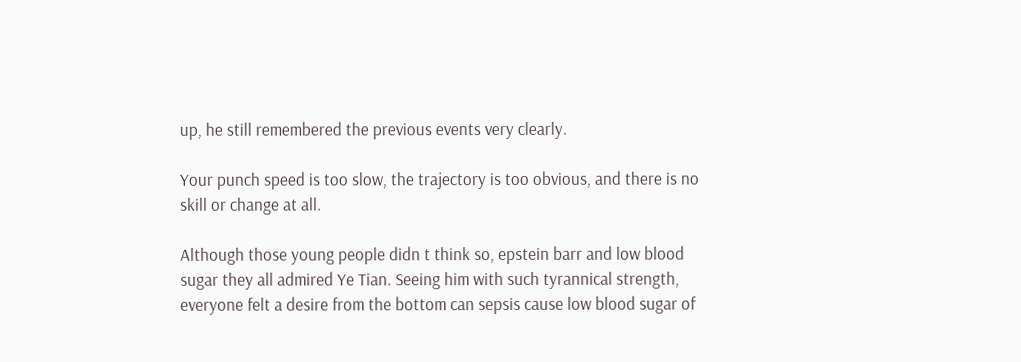up, he still remembered the previous events very clearly.

Your punch speed is too slow, the trajectory is too obvious, and there is no skill or change at all.

Although those young people didn t think so, epstein barr and low blood sugar they all admired Ye Tian. Seeing him with such tyrannical strength, everyone felt a desire from the bottom can sepsis cause low blood sugar of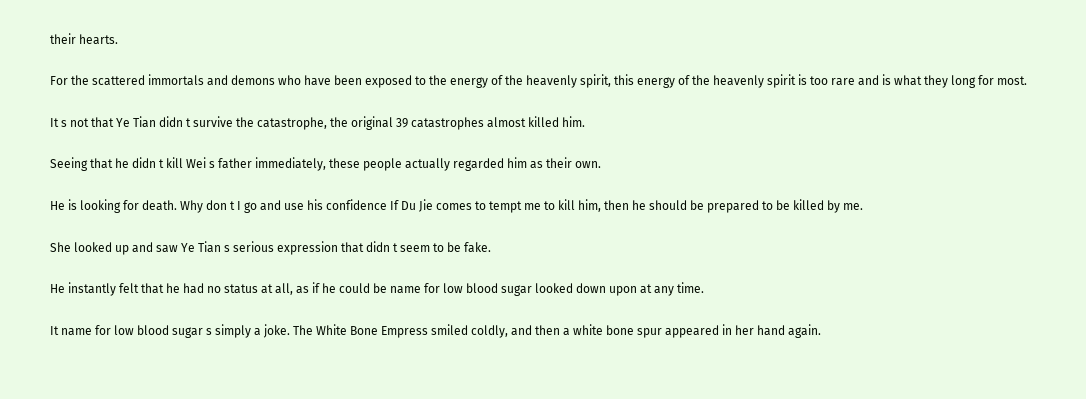their hearts.

For the scattered immortals and demons who have been exposed to the energy of the heavenly spirit, this energy of the heavenly spirit is too rare and is what they long for most.

It s not that Ye Tian didn t survive the catastrophe, the original 39 catastrophes almost killed him.

Seeing that he didn t kill Wei s father immediately, these people actually regarded him as their own.

He is looking for death. Why don t I go and use his confidence If Du Jie comes to tempt me to kill him, then he should be prepared to be killed by me.

She looked up and saw Ye Tian s serious expression that didn t seem to be fake.

He instantly felt that he had no status at all, as if he could be name for low blood sugar looked down upon at any time.

It name for low blood sugar s simply a joke. The White Bone Empress smiled coldly, and then a white bone spur appeared in her hand again.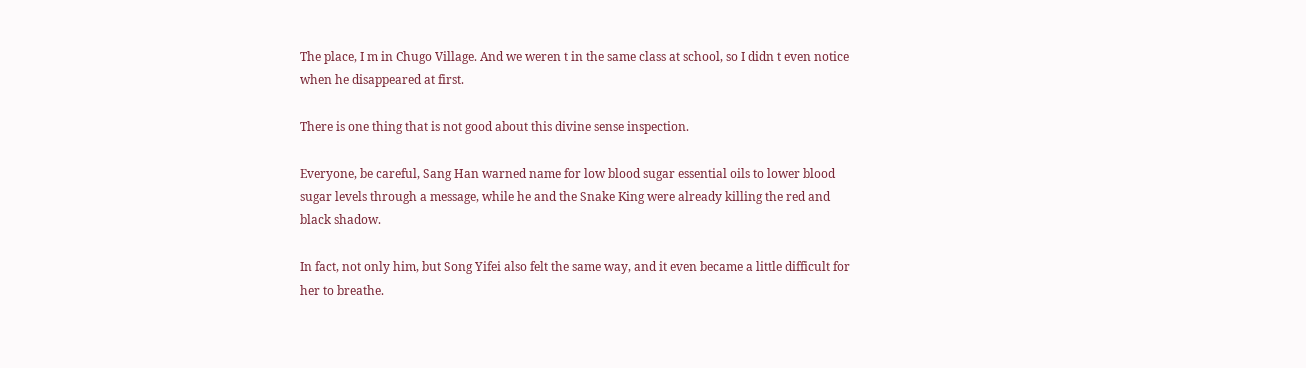The place, I m in Chugo Village. And we weren t in the same class at school, so I didn t even notice when he disappeared at first.

There is one thing that is not good about this divine sense inspection.

Everyone, be careful, Sang Han warned name for low blood sugar essential oils to lower blood sugar levels through a message, while he and the Snake King were already killing the red and black shadow.

In fact, not only him, but Song Yifei also felt the same way, and it even became a little difficult for her to breathe.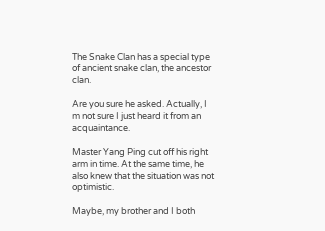The Snake Clan has a special type of ancient snake clan, the ancestor clan.

Are you sure he asked. Actually, I m not sure I just heard it from an acquaintance.

Master Yang Ping cut off his right arm in time. At the same time, he also knew that the situation was not optimistic.

Maybe, my brother and I both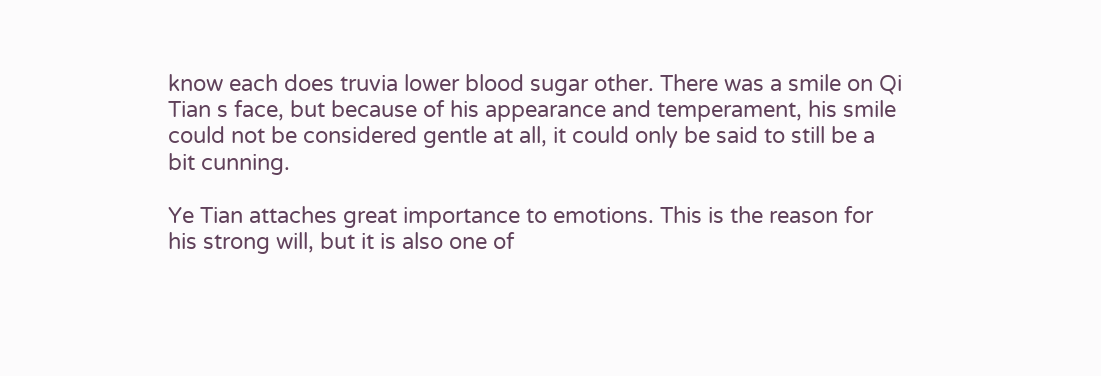know each does truvia lower blood sugar other. There was a smile on Qi Tian s face, but because of his appearance and temperament, his smile could not be considered gentle at all, it could only be said to still be a bit cunning.

Ye Tian attaches great importance to emotions. This is the reason for his strong will, but it is also one of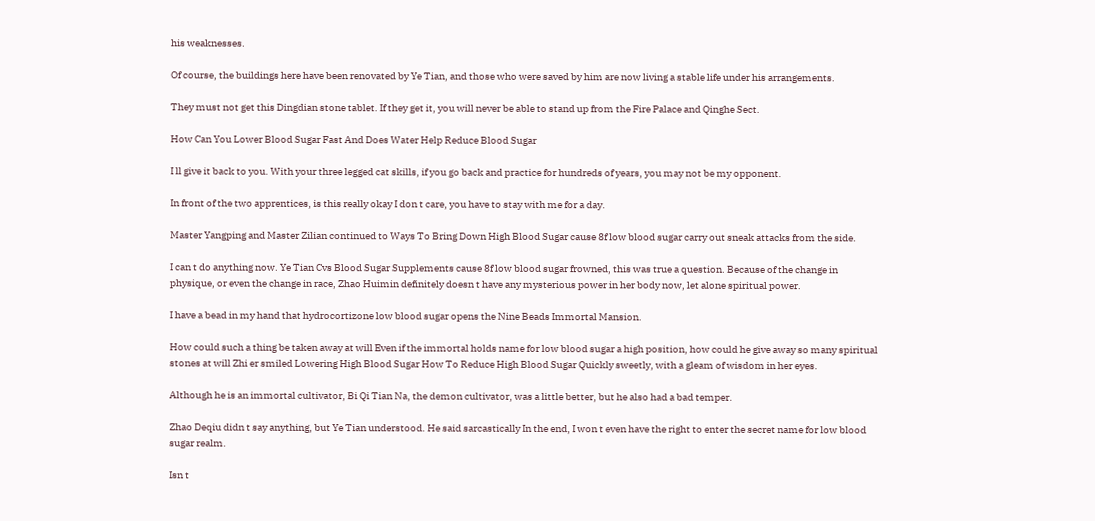his weaknesses.

Of course, the buildings here have been renovated by Ye Tian, and those who were saved by him are now living a stable life under his arrangements.

They must not get this Dingdian stone tablet. If they get it, you will never be able to stand up from the Fire Palace and Qinghe Sect.

How Can You Lower Blood Sugar Fast And Does Water Help Reduce Blood Sugar

I ll give it back to you. With your three legged cat skills, if you go back and practice for hundreds of years, you may not be my opponent.

In front of the two apprentices, is this really okay I don t care, you have to stay with me for a day.

Master Yangping and Master Zilian continued to Ways To Bring Down High Blood Sugar cause 8f low blood sugar carry out sneak attacks from the side.

I can t do anything now. Ye Tian Cvs Blood Sugar Supplements cause 8f low blood sugar frowned, this was true a question. Because of the change in physique, or even the change in race, Zhao Huimin definitely doesn t have any mysterious power in her body now, let alone spiritual power.

I have a bead in my hand that hydrocortizone low blood sugar opens the Nine Beads Immortal Mansion.

How could such a thing be taken away at will Even if the immortal holds name for low blood sugar a high position, how could he give away so many spiritual stones at will Zhi er smiled Lowering High Blood Sugar How To Reduce High Blood Sugar Quickly sweetly, with a gleam of wisdom in her eyes.

Although he is an immortal cultivator, Bi Qi Tian Na, the demon cultivator, was a little better, but he also had a bad temper.

Zhao Deqiu didn t say anything, but Ye Tian understood. He said sarcastically In the end, I won t even have the right to enter the secret name for low blood sugar realm.

Isn t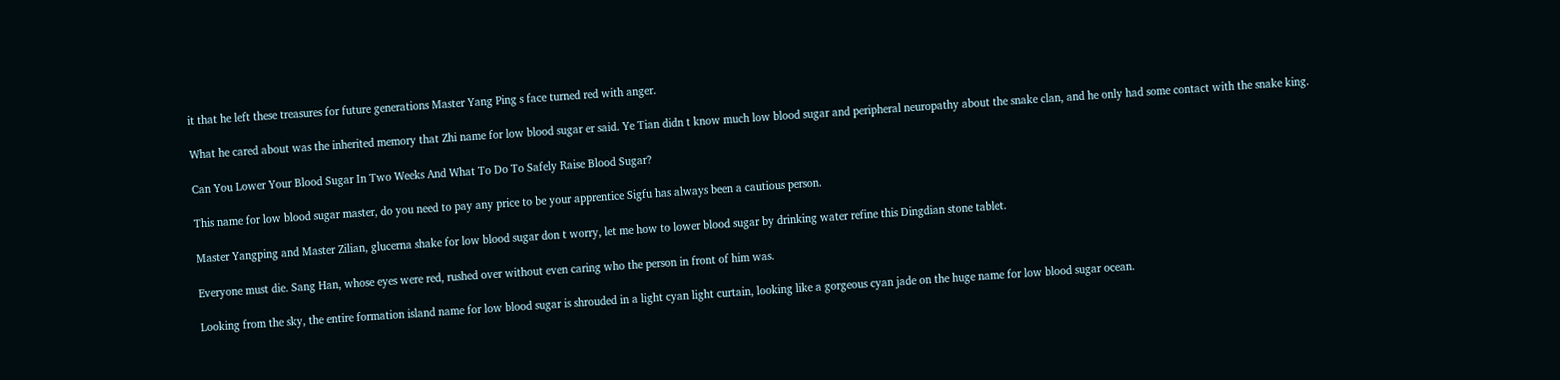it that he left these treasures for future generations Master Yang Ping s face turned red with anger.

What he cared about was the inherited memory that Zhi name for low blood sugar er said. Ye Tian didn t know much low blood sugar and peripheral neuropathy about the snake clan, and he only had some contact with the snake king.

Can You Lower Your Blood Sugar In Two Weeks And What To Do To Safely Raise Blood Sugar?

This name for low blood sugar master, do you need to pay any price to be your apprentice Sigfu has always been a cautious person.

Master Yangping and Master Zilian, glucerna shake for low blood sugar don t worry, let me how to lower blood sugar by drinking water refine this Dingdian stone tablet.

Everyone must die. Sang Han, whose eyes were red, rushed over without even caring who the person in front of him was.

Looking from the sky, the entire formation island name for low blood sugar is shrouded in a light cyan light curtain, looking like a gorgeous cyan jade on the huge name for low blood sugar ocean.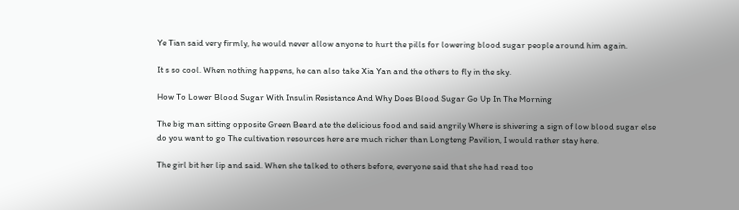Ye Tian said very firmly, he would never allow anyone to hurt the pills for lowering blood sugar people around him again.

It s so cool. When nothing happens, he can also take Xia Yan and the others to fly in the sky.

How To Lower Blood Sugar With Insulin Resistance And Why Does Blood Sugar Go Up In The Morning

The big man sitting opposite Green Beard ate the delicious food and said angrily Where is shivering a sign of low blood sugar else do you want to go The cultivation resources here are much richer than Longteng Pavilion, I would rather stay here.

The girl bit her lip and said. When she talked to others before, everyone said that she had read too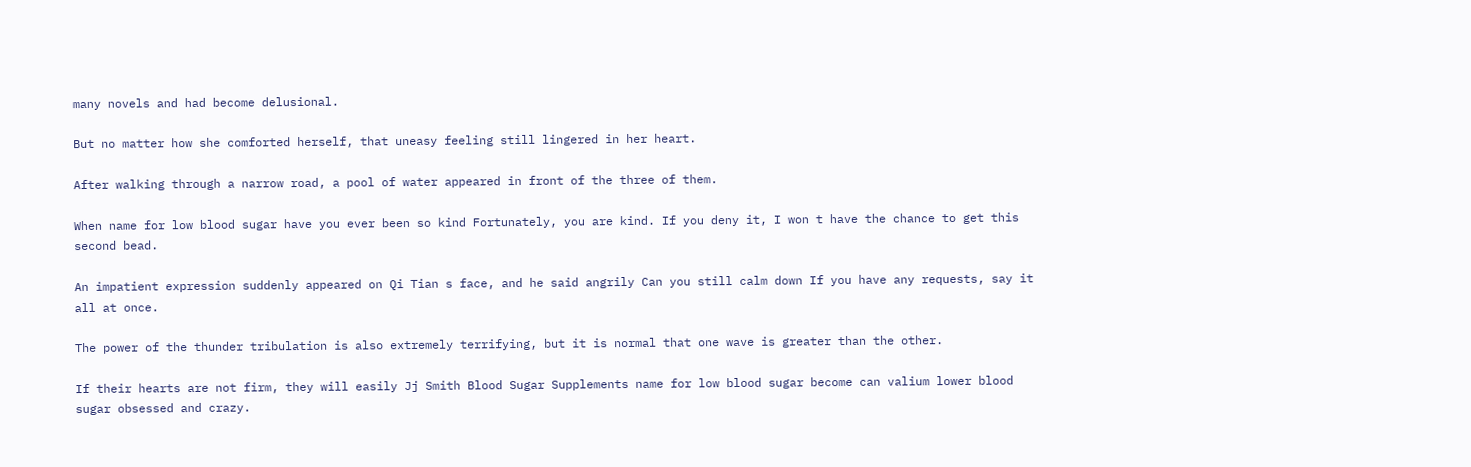many novels and had become delusional.

But no matter how she comforted herself, that uneasy feeling still lingered in her heart.

After walking through a narrow road, a pool of water appeared in front of the three of them.

When name for low blood sugar have you ever been so kind Fortunately, you are kind. If you deny it, I won t have the chance to get this second bead.

An impatient expression suddenly appeared on Qi Tian s face, and he said angrily Can you still calm down If you have any requests, say it all at once.

The power of the thunder tribulation is also extremely terrifying, but it is normal that one wave is greater than the other.

If their hearts are not firm, they will easily Jj Smith Blood Sugar Supplements name for low blood sugar become can valium lower blood sugar obsessed and crazy.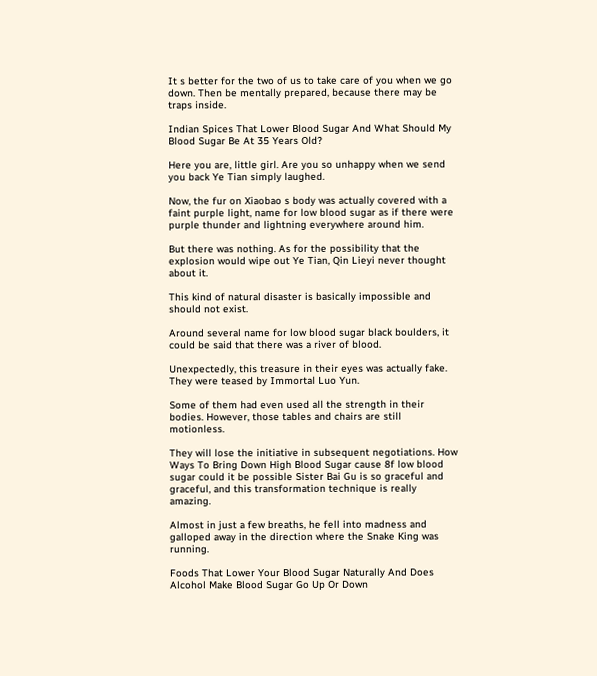It s better for the two of us to take care of you when we go down. Then be mentally prepared, because there may be traps inside.

Indian Spices That Lower Blood Sugar And What Should My Blood Sugar Be At 35 Years Old?

Here you are, little girl. Are you so unhappy when we send you back Ye Tian simply laughed.

Now, the fur on Xiaobao s body was actually covered with a faint purple light, name for low blood sugar as if there were purple thunder and lightning everywhere around him.

But there was nothing. As for the possibility that the explosion would wipe out Ye Tian, Qin Lieyi never thought about it.

This kind of natural disaster is basically impossible and should not exist.

Around several name for low blood sugar black boulders, it could be said that there was a river of blood.

Unexpectedly, this treasure in their eyes was actually fake. They were teased by Immortal Luo Yun.

Some of them had even used all the strength in their bodies. However, those tables and chairs are still motionless.

They will lose the initiative in subsequent negotiations. How Ways To Bring Down High Blood Sugar cause 8f low blood sugar could it be possible Sister Bai Gu is so graceful and graceful, and this transformation technique is really amazing.

Almost in just a few breaths, he fell into madness and galloped away in the direction where the Snake King was running.

Foods That Lower Your Blood Sugar Naturally And Does Alcohol Make Blood Sugar Go Up Or Down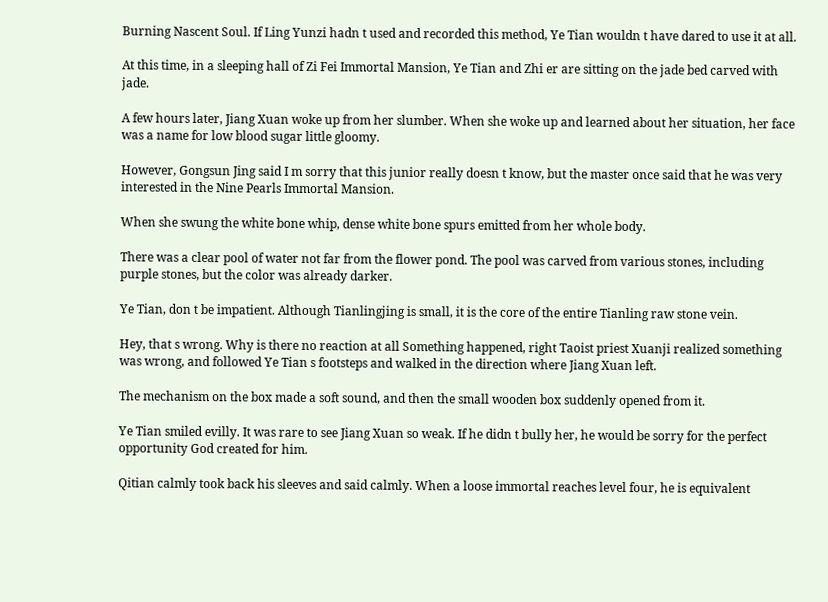Burning Nascent Soul. If Ling Yunzi hadn t used and recorded this method, Ye Tian wouldn t have dared to use it at all.

At this time, in a sleeping hall of Zi Fei Immortal Mansion, Ye Tian and Zhi er are sitting on the jade bed carved with jade.

A few hours later, Jiang Xuan woke up from her slumber. When she woke up and learned about her situation, her face was a name for low blood sugar little gloomy.

However, Gongsun Jing said I m sorry that this junior really doesn t know, but the master once said that he was very interested in the Nine Pearls Immortal Mansion.

When she swung the white bone whip, dense white bone spurs emitted from her whole body.

There was a clear pool of water not far from the flower pond. The pool was carved from various stones, including purple stones, but the color was already darker.

Ye Tian, don t be impatient. Although Tianlingjing is small, it is the core of the entire Tianling raw stone vein.

Hey, that s wrong. Why is there no reaction at all Something happened, right Taoist priest Xuanji realized something was wrong, and followed Ye Tian s footsteps and walked in the direction where Jiang Xuan left.

The mechanism on the box made a soft sound, and then the small wooden box suddenly opened from it.

Ye Tian smiled evilly. It was rare to see Jiang Xuan so weak. If he didn t bully her, he would be sorry for the perfect opportunity God created for him.

Qitian calmly took back his sleeves and said calmly. When a loose immortal reaches level four, he is equivalent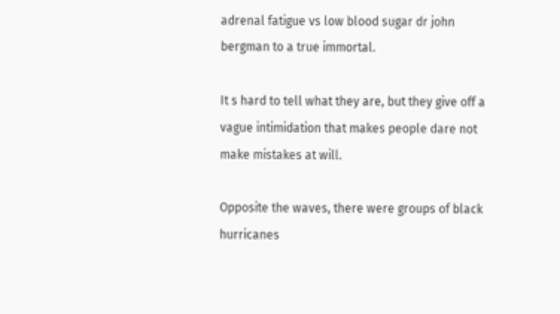adrenal fatigue vs low blood sugar dr john bergman to a true immortal.

It s hard to tell what they are, but they give off a vague intimidation that makes people dare not make mistakes at will.

Opposite the waves, there were groups of black hurricanes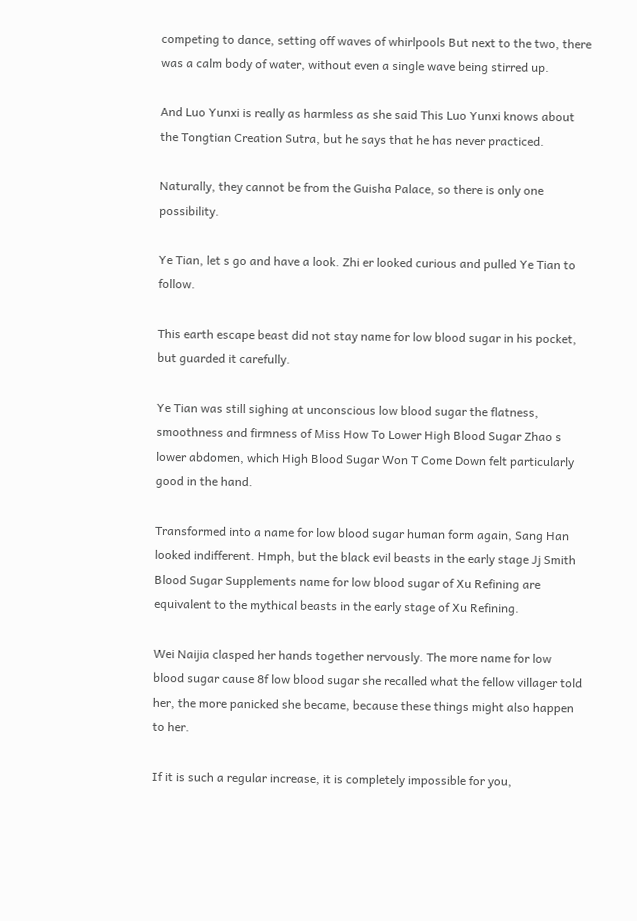competing to dance, setting off waves of whirlpools But next to the two, there was a calm body of water, without even a single wave being stirred up.

And Luo Yunxi is really as harmless as she said This Luo Yunxi knows about the Tongtian Creation Sutra, but he says that he has never practiced.

Naturally, they cannot be from the Guisha Palace, so there is only one possibility.

Ye Tian, let s go and have a look. Zhi er looked curious and pulled Ye Tian to follow.

This earth escape beast did not stay name for low blood sugar in his pocket, but guarded it carefully.

Ye Tian was still sighing at unconscious low blood sugar the flatness, smoothness and firmness of Miss How To Lower High Blood Sugar Zhao s lower abdomen, which High Blood Sugar Won T Come Down felt particularly good in the hand.

Transformed into a name for low blood sugar human form again, Sang Han looked indifferent. Hmph, but the black evil beasts in the early stage Jj Smith Blood Sugar Supplements name for low blood sugar of Xu Refining are equivalent to the mythical beasts in the early stage of Xu Refining.

Wei Naijia clasped her hands together nervously. The more name for low blood sugar cause 8f low blood sugar she recalled what the fellow villager told her, the more panicked she became, because these things might also happen to her.

If it is such a regular increase, it is completely impossible for you,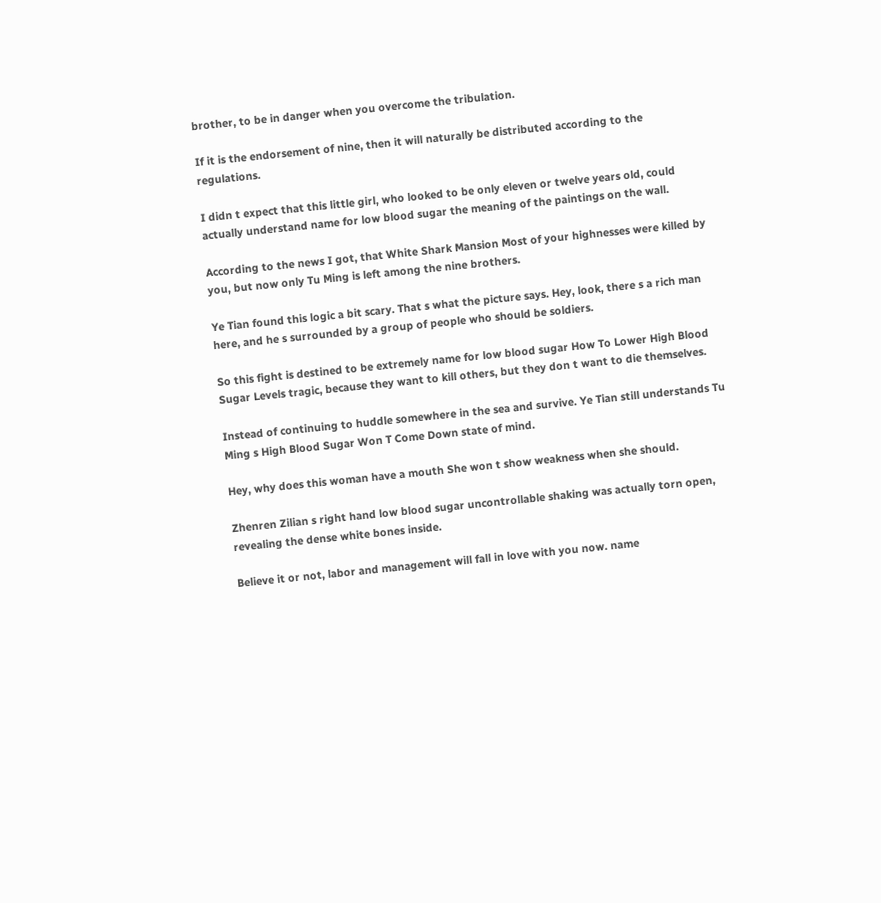brother, to be in danger when you overcome the tribulation.

If it is the endorsement of nine, then it will naturally be distributed according to the regulations.

I didn t expect that this little girl, who looked to be only eleven or twelve years old, could actually understand name for low blood sugar the meaning of the paintings on the wall.

According to the news I got, that White Shark Mansion Most of your highnesses were killed by you, but now only Tu Ming is left among the nine brothers.

Ye Tian found this logic a bit scary. That s what the picture says. Hey, look, there s a rich man here, and he s surrounded by a group of people who should be soldiers.

So this fight is destined to be extremely name for low blood sugar How To Lower High Blood Sugar Levels tragic, because they want to kill others, but they don t want to die themselves.

Instead of continuing to huddle somewhere in the sea and survive. Ye Tian still understands Tu Ming s High Blood Sugar Won T Come Down state of mind.

Hey, why does this woman have a mouth She won t show weakness when she should.

Zhenren Zilian s right hand low blood sugar uncontrollable shaking was actually torn open, revealing the dense white bones inside.

Believe it or not, labor and management will fall in love with you now. name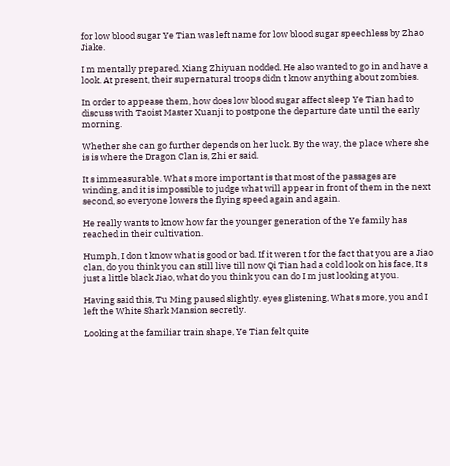for low blood sugar Ye Tian was left name for low blood sugar speechless by Zhao Jiake.

I m mentally prepared. Xiang Zhiyuan nodded. He also wanted to go in and have a look. At present, their supernatural troops didn t know anything about zombies.

In order to appease them, how does low blood sugar affect sleep Ye Tian had to discuss with Taoist Master Xuanji to postpone the departure date until the early morning.

Whether she can go further depends on her luck. By the way, the place where she is is where the Dragon Clan is, Zhi er said.

It s immeasurable. What s more important is that most of the passages are winding, and it is impossible to judge what will appear in front of them in the next second, so everyone lowers the flying speed again and again.

He really wants to know how far the younger generation of the Ye family has reached in their cultivation.

Humph, I don t know what is good or bad. If it weren t for the fact that you are a Jiao clan, do you think you can still live till now Qi Tian had a cold look on his face, It s just a little black Jiao, what do you think you can do I m just looking at you.

Having said this, Tu Ming paused slightly. eyes glistening, What s more, you and I left the White Shark Mansion secretly.

Looking at the familiar train shape, Ye Tian felt quite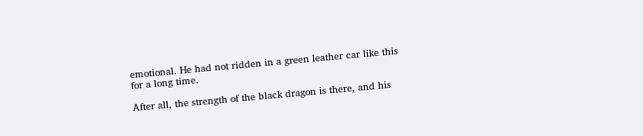emotional. He had not ridden in a green leather car like this for a long time.

After all, the strength of the black dragon is there, and his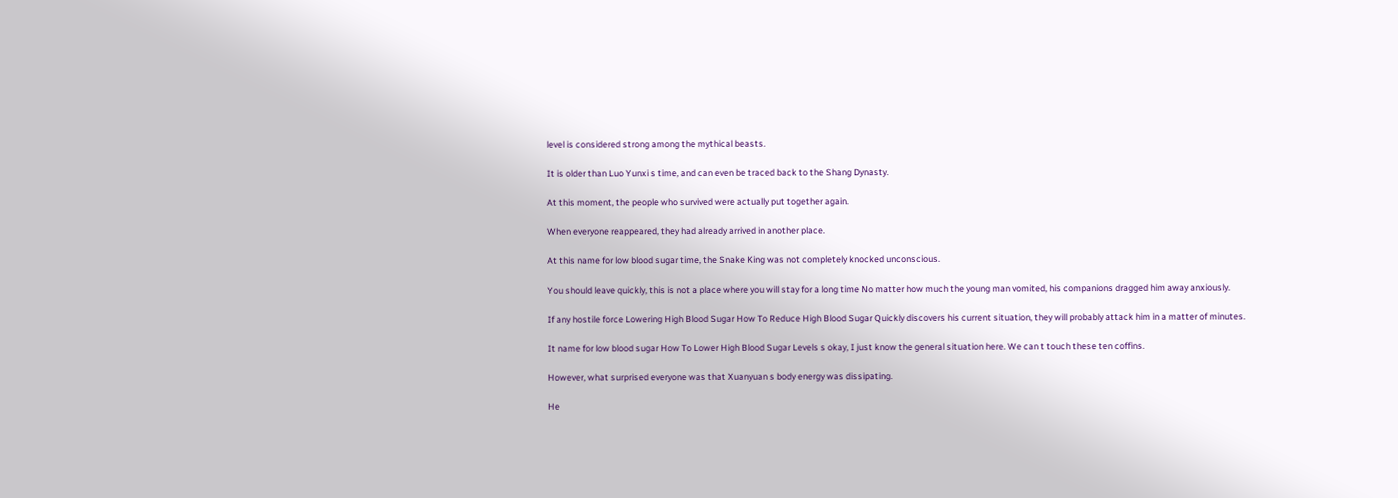level is considered strong among the mythical beasts.

It is older than Luo Yunxi s time, and can even be traced back to the Shang Dynasty.

At this moment, the people who survived were actually put together again.

When everyone reappeared, they had already arrived in another place.

At this name for low blood sugar time, the Snake King was not completely knocked unconscious.

You should leave quickly, this is not a place where you will stay for a long time No matter how much the young man vomited, his companions dragged him away anxiously.

If any hostile force Lowering High Blood Sugar How To Reduce High Blood Sugar Quickly discovers his current situation, they will probably attack him in a matter of minutes.

It name for low blood sugar How To Lower High Blood Sugar Levels s okay, I just know the general situation here. We can t touch these ten coffins.

However, what surprised everyone was that Xuanyuan s body energy was dissipating.

He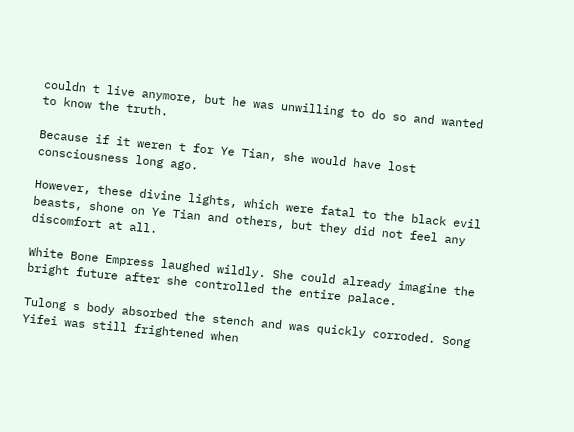couldn t live anymore, but he was unwilling to do so and wanted to know the truth.

Because if it weren t for Ye Tian, she would have lost consciousness long ago.

However, these divine lights, which were fatal to the black evil beasts, shone on Ye Tian and others, but they did not feel any discomfort at all.

White Bone Empress laughed wildly. She could already imagine the bright future after she controlled the entire palace.

Tulong s body absorbed the stench and was quickly corroded. Song Yifei was still frightened when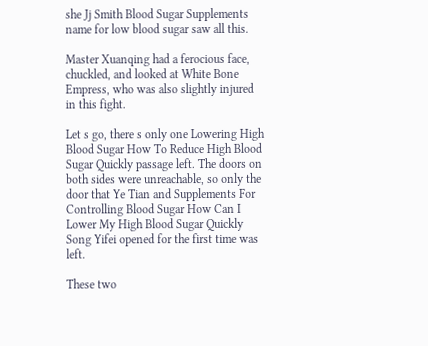she Jj Smith Blood Sugar Supplements name for low blood sugar saw all this.

Master Xuanqing had a ferocious face, chuckled, and looked at White Bone Empress, who was also slightly injured in this fight.

Let s go, there s only one Lowering High Blood Sugar How To Reduce High Blood Sugar Quickly passage left. The doors on both sides were unreachable, so only the door that Ye Tian and Supplements For Controlling Blood Sugar How Can I Lower My High Blood Sugar Quickly Song Yifei opened for the first time was left.

These two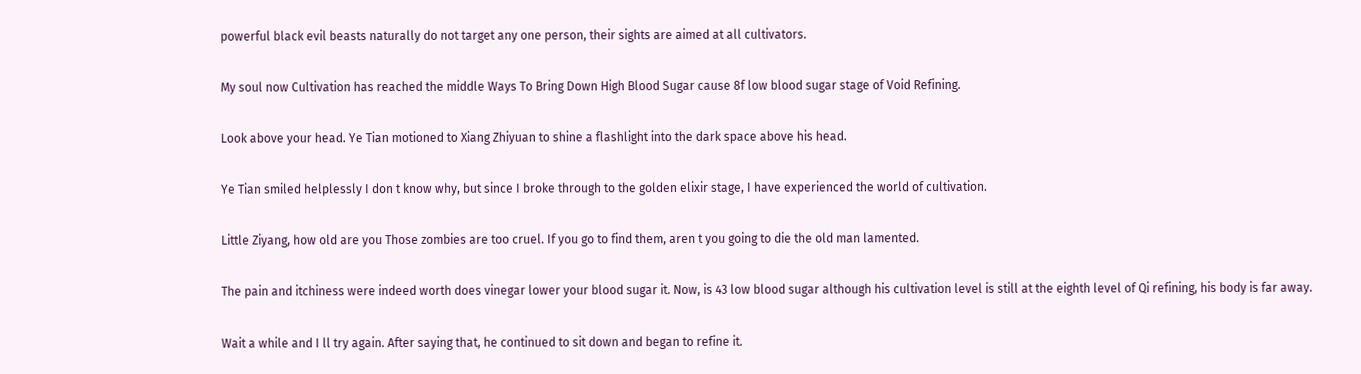powerful black evil beasts naturally do not target any one person, their sights are aimed at all cultivators.

My soul now Cultivation has reached the middle Ways To Bring Down High Blood Sugar cause 8f low blood sugar stage of Void Refining.

Look above your head. Ye Tian motioned to Xiang Zhiyuan to shine a flashlight into the dark space above his head.

Ye Tian smiled helplessly I don t know why, but since I broke through to the golden elixir stage, I have experienced the world of cultivation.

Little Ziyang, how old are you Those zombies are too cruel. If you go to find them, aren t you going to die the old man lamented.

The pain and itchiness were indeed worth does vinegar lower your blood sugar it. Now, is 43 low blood sugar although his cultivation level is still at the eighth level of Qi refining, his body is far away.

Wait a while and I ll try again. After saying that, he continued to sit down and began to refine it.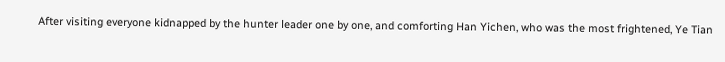After visiting everyone kidnapped by the hunter leader one by one, and comforting Han Yichen, who was the most frightened, Ye Tian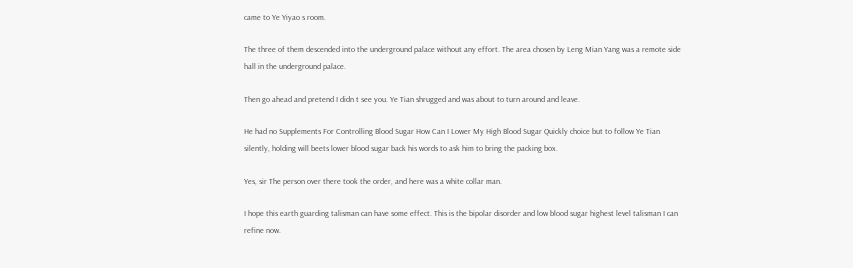came to Ye Yiyao s room.

The three of them descended into the underground palace without any effort. The area chosen by Leng Mian Yang was a remote side hall in the underground palace.

Then go ahead and pretend I didn t see you. Ye Tian shrugged and was about to turn around and leave.

He had no Supplements For Controlling Blood Sugar How Can I Lower My High Blood Sugar Quickly choice but to follow Ye Tian silently, holding will beets lower blood sugar back his words to ask him to bring the packing box.

Yes, sir The person over there took the order, and here was a white collar man.

I hope this earth guarding talisman can have some effect. This is the bipolar disorder and low blood sugar highest level talisman I can refine now.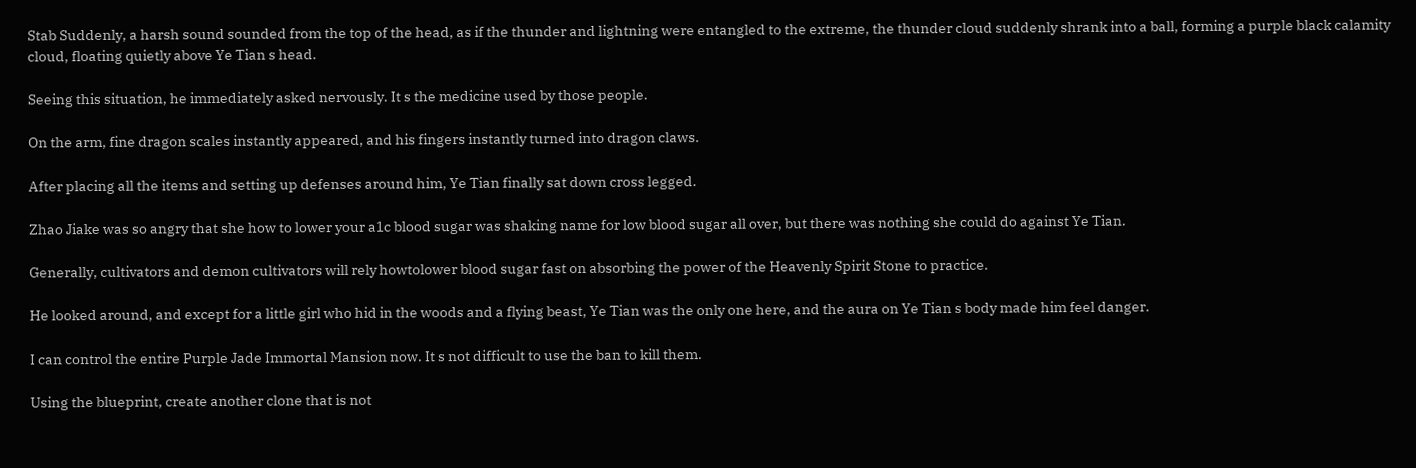Stab Suddenly, a harsh sound sounded from the top of the head, as if the thunder and lightning were entangled to the extreme, the thunder cloud suddenly shrank into a ball, forming a purple black calamity cloud, floating quietly above Ye Tian s head.

Seeing this situation, he immediately asked nervously. It s the medicine used by those people.

On the arm, fine dragon scales instantly appeared, and his fingers instantly turned into dragon claws.

After placing all the items and setting up defenses around him, Ye Tian finally sat down cross legged.

Zhao Jiake was so angry that she how to lower your a1c blood sugar was shaking name for low blood sugar all over, but there was nothing she could do against Ye Tian.

Generally, cultivators and demon cultivators will rely howtolower blood sugar fast on absorbing the power of the Heavenly Spirit Stone to practice.

He looked around, and except for a little girl who hid in the woods and a flying beast, Ye Tian was the only one here, and the aura on Ye Tian s body made him feel danger.

I can control the entire Purple Jade Immortal Mansion now. It s not difficult to use the ban to kill them.

Using the blueprint, create another clone that is not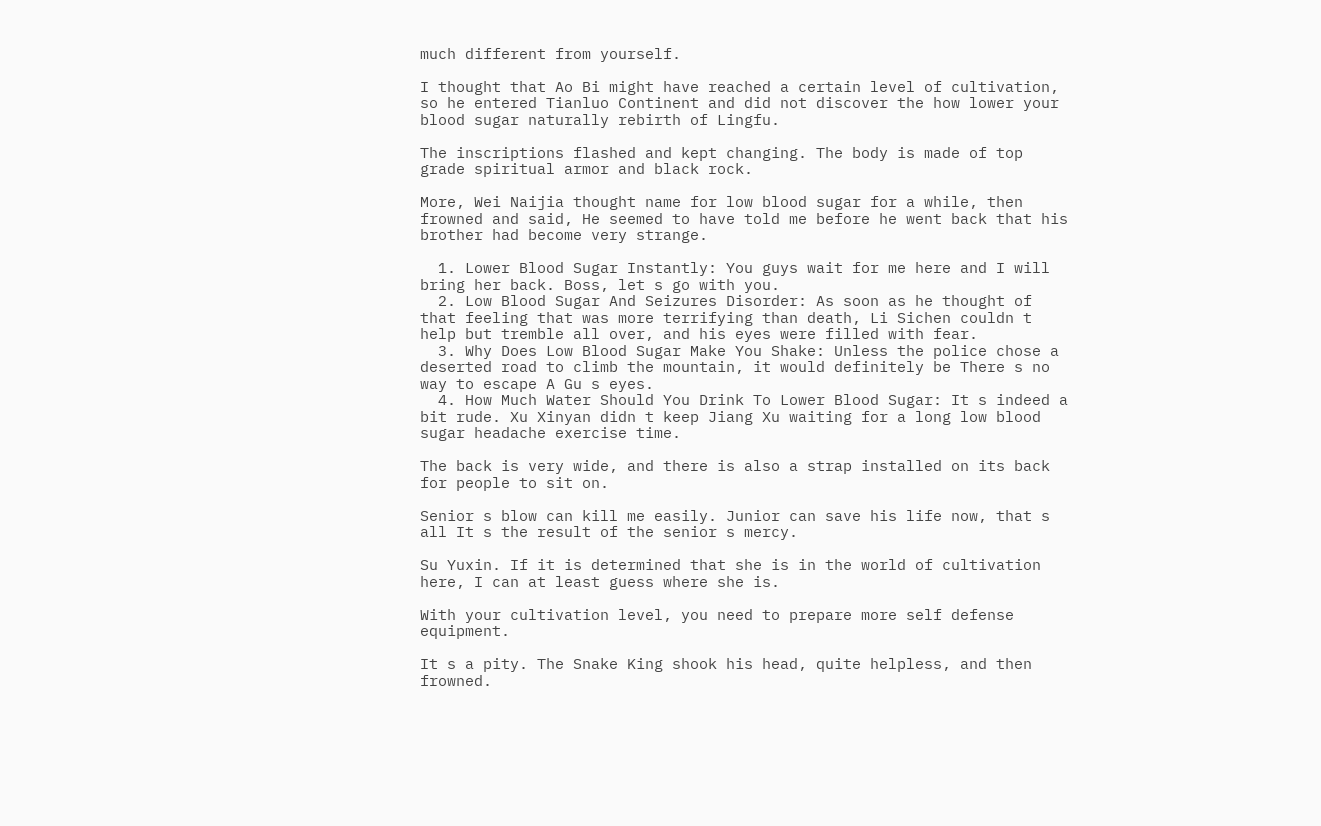much different from yourself.

I thought that Ao Bi might have reached a certain level of cultivation, so he entered Tianluo Continent and did not discover the how lower your blood sugar naturally rebirth of Lingfu.

The inscriptions flashed and kept changing. The body is made of top grade spiritual armor and black rock.

More, Wei Naijia thought name for low blood sugar for a while, then frowned and said, He seemed to have told me before he went back that his brother had become very strange.

  1. Lower Blood Sugar Instantly: You guys wait for me here and I will bring her back. Boss, let s go with you.
  2. Low Blood Sugar And Seizures Disorder: As soon as he thought of that feeling that was more terrifying than death, Li Sichen couldn t help but tremble all over, and his eyes were filled with fear.
  3. Why Does Low Blood Sugar Make You Shake: Unless the police chose a deserted road to climb the mountain, it would definitely be There s no way to escape A Gu s eyes.
  4. How Much Water Should You Drink To Lower Blood Sugar: It s indeed a bit rude. Xu Xinyan didn t keep Jiang Xu waiting for a long low blood sugar headache exercise time.

The back is very wide, and there is also a strap installed on its back for people to sit on.

Senior s blow can kill me easily. Junior can save his life now, that s all It s the result of the senior s mercy.

Su Yuxin. If it is determined that she is in the world of cultivation here, I can at least guess where she is.

With your cultivation level, you need to prepare more self defense equipment.

It s a pity. The Snake King shook his head, quite helpless, and then frowned.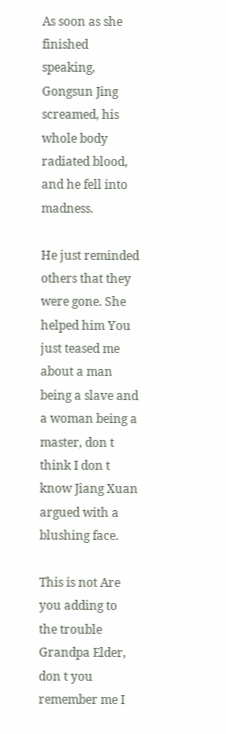As soon as she finished speaking, Gongsun Jing screamed, his whole body radiated blood, and he fell into madness.

He just reminded others that they were gone. She helped him You just teased me about a man being a slave and a woman being a master, don t think I don t know Jiang Xuan argued with a blushing face.

This is not Are you adding to the trouble Grandpa Elder, don t you remember me I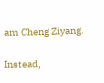am Cheng Ziyang.

Instead,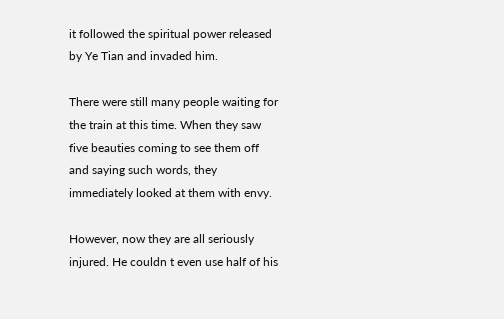it followed the spiritual power released by Ye Tian and invaded him.

There were still many people waiting for the train at this time. When they saw five beauties coming to see them off and saying such words, they immediately looked at them with envy.

However, now they are all seriously injured. He couldn t even use half of his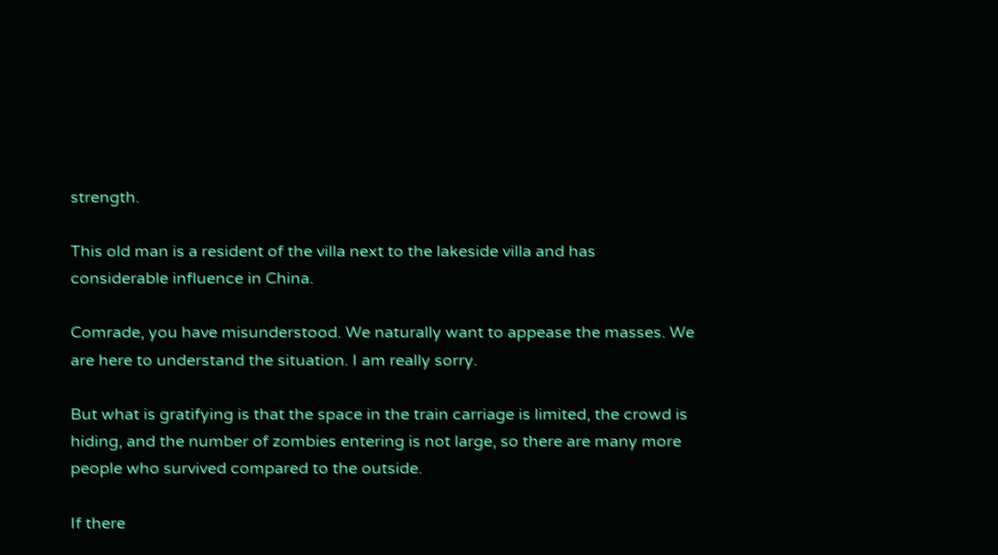strength.

This old man is a resident of the villa next to the lakeside villa and has considerable influence in China.

Comrade, you have misunderstood. We naturally want to appease the masses. We are here to understand the situation. I am really sorry.

But what is gratifying is that the space in the train carriage is limited, the crowd is hiding, and the number of zombies entering is not large, so there are many more people who survived compared to the outside.

If there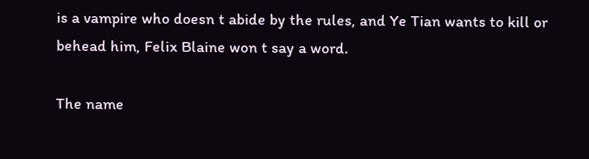is a vampire who doesn t abide by the rules, and Ye Tian wants to kill or behead him, Felix Blaine won t say a word.

The name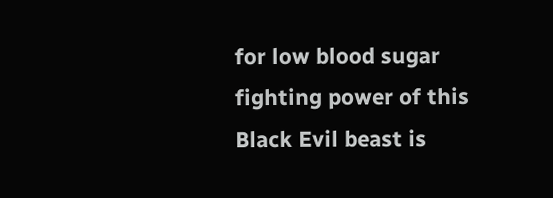for low blood sugar fighting power of this Black Evil beast is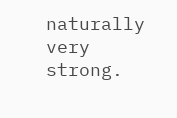naturally very strong.